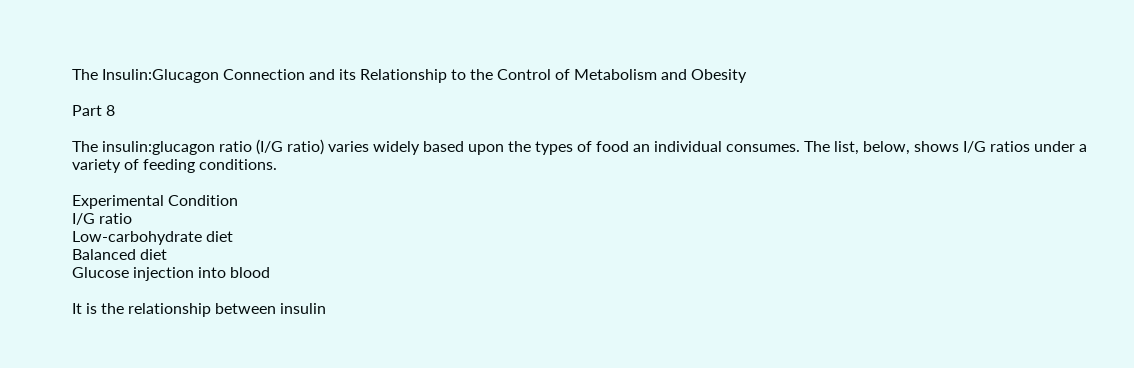The Insulin:Glucagon Connection and its Relationship to the Control of Metabolism and Obesity

Part 8

The insulin:glucagon ratio (I/G ratio) varies widely based upon the types of food an individual consumes. The list, below, shows I/G ratios under a variety of feeding conditions.

Experimental Condition
I/G ratio
Low-carbohydrate diet
Balanced diet
Glucose injection into blood

It is the relationship between insulin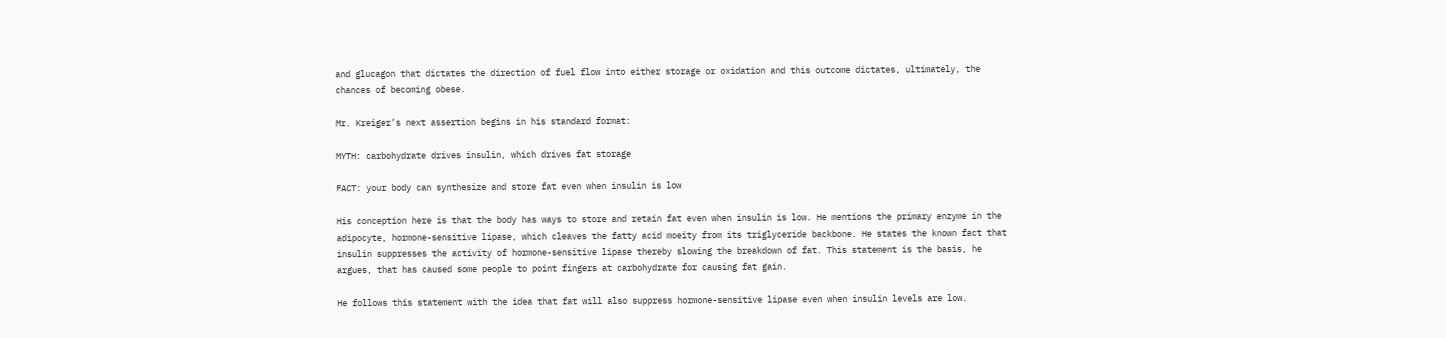and glucagon that dictates the direction of fuel flow into either storage or oxidation and this outcome dictates, ultimately, the chances of becoming obese.

Mr. Kreiger’s next assertion begins in his standard format:

MYTH: carbohydrate drives insulin, which drives fat storage

FACT: your body can synthesize and store fat even when insulin is low

His conception here is that the body has ways to store and retain fat even when insulin is low. He mentions the primary enzyme in the adipocyte, hormone-sensitive lipase, which cleaves the fatty acid moeity from its triglyceride backbone. He states the known fact that insulin suppresses the activity of hormone-sensitive lipase thereby slowing the breakdown of fat. This statement is the basis, he argues, that has caused some people to point fingers at carbohydrate for causing fat gain.

He follows this statement with the idea that fat will also suppress hormone-sensitive lipase even when insulin levels are low.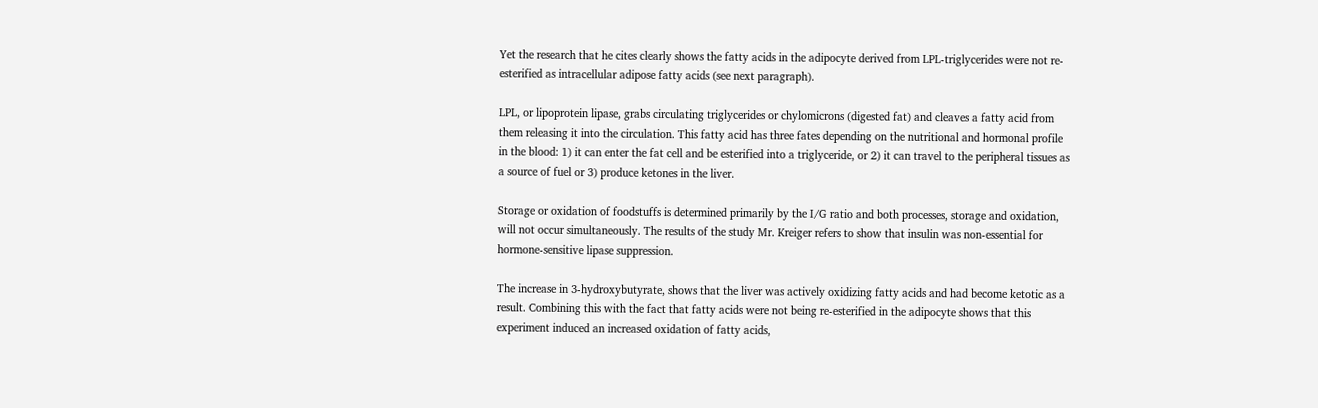Yet the research that he cites clearly shows the fatty acids in the adipocyte derived from LPL-triglycerides were not re-esterified as intracellular adipose fatty acids (see next paragraph).

LPL, or lipoprotein lipase, grabs circulating triglycerides or chylomicrons (digested fat) and cleaves a fatty acid from them releasing it into the circulation. This fatty acid has three fates depending on the nutritional and hormonal profile in the blood: 1) it can enter the fat cell and be esterified into a triglyceride, or 2) it can travel to the peripheral tissues as a source of fuel or 3) produce ketones in the liver.

Storage or oxidation of foodstuffs is determined primarily by the I/G ratio and both processes, storage and oxidation, will not occur simultaneously. The results of the study Mr. Kreiger refers to show that insulin was non-essential for hormone-sensitive lipase suppression.

The increase in 3-hydroxybutyrate, shows that the liver was actively oxidizing fatty acids and had become ketotic as a result. Combining this with the fact that fatty acids were not being re-esterified in the adipocyte shows that this experiment induced an increased oxidation of fatty acids,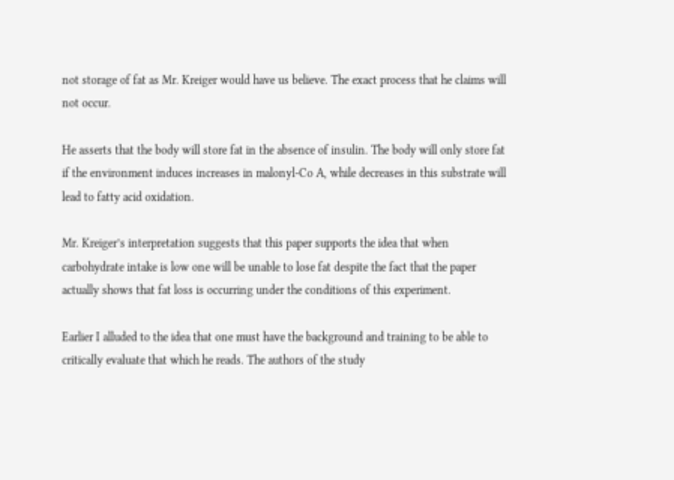not storage of fat as Mr. Kreiger would have us believe. The exact process that he claims will not occur.

He asserts that the body will store fat in the absence of insulin. The body will only store fat if the environment induces increases in malonyl-Co A, while decreases in this substrate will lead to fatty acid oxidation.

Mr. Kreiger’s interpretation suggests that this paper supports the idea that when carbohydrate intake is low one will be unable to lose fat despite the fact that the paper actually shows that fat loss is occurring under the conditions of this experiment.

Earlier I alluded to the idea that one must have the background and training to be able to critically evaluate that which he reads. The authors of the study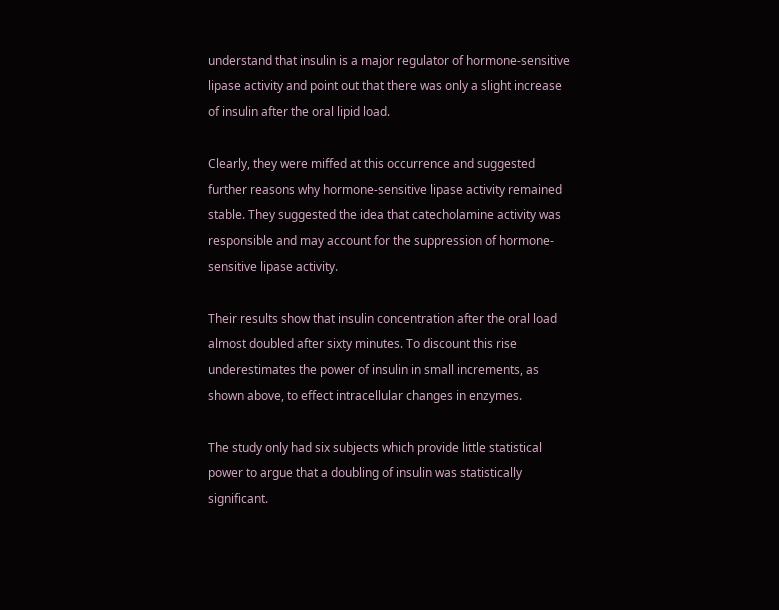understand that insulin is a major regulator of hormone-sensitive lipase activity and point out that there was only a slight increase of insulin after the oral lipid load.

Clearly, they were miffed at this occurrence and suggested further reasons why hormone-sensitive lipase activity remained stable. They suggested the idea that catecholamine activity was responsible and may account for the suppression of hormone-sensitive lipase activity.

Their results show that insulin concentration after the oral load almost doubled after sixty minutes. To discount this rise underestimates the power of insulin in small increments, as shown above, to effect intracellular changes in enzymes.

The study only had six subjects which provide little statistical power to argue that a doubling of insulin was statistically significant.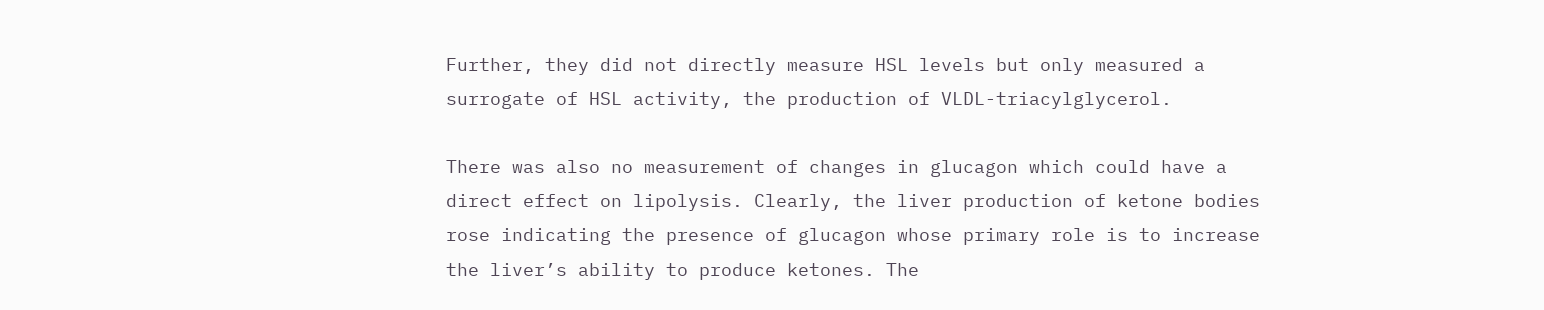Further, they did not directly measure HSL levels but only measured a surrogate of HSL activity, the production of VLDL-triacylglycerol.

There was also no measurement of changes in glucagon which could have a direct effect on lipolysis. Clearly, the liver production of ketone bodies rose indicating the presence of glucagon whose primary role is to increase the liver’s ability to produce ketones. The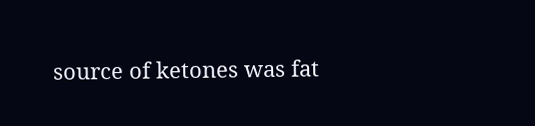source of ketones was fat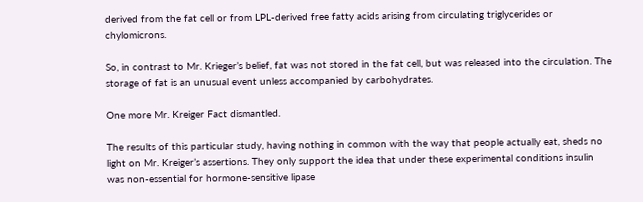derived from the fat cell or from LPL-derived free fatty acids arising from circulating triglycerides or chylomicrons.

So, in contrast to Mr. Krieger’s belief, fat was not stored in the fat cell, but was released into the circulation. The storage of fat is an unusual event unless accompanied by carbohydrates.

One more Mr. Kreiger Fact dismantled.

The results of this particular study, having nothing in common with the way that people actually eat, sheds no light on Mr. Kreiger’s assertions. They only support the idea that under these experimental conditions insulin was non-essential for hormone-sensitive lipase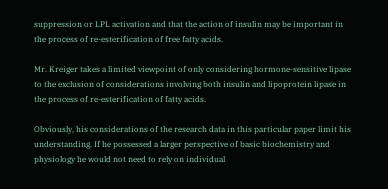suppression or LPL activation and that the action of insulin may be important in the process of re-esterification of free fatty acids.

Mr. Kreiger takes a limited viewpoint of only considering hormone-sensitive lipase to the exclusion of considerations involving both insulin and lipoprotein lipase in the process of re-esterification of fatty acids.

Obviously, his considerations of the research data in this particular paper limit his understanding. If he possessed a larger perspective of basic biochemistry and physiology he would not need to rely on individual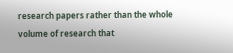research papers rather than the whole volume of research that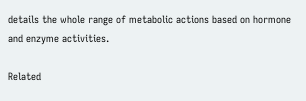details the whole range of metabolic actions based on hormone and enzyme activities.

Related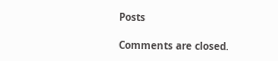Posts

Comments are closed.